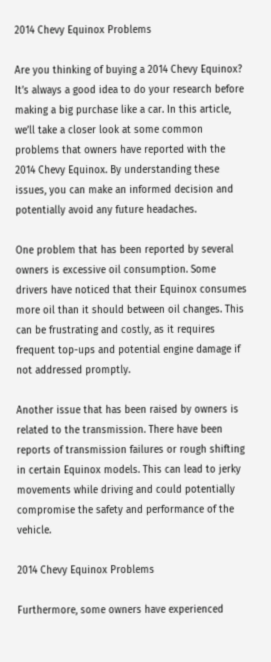2014 Chevy Equinox Problems

Are you thinking of buying a 2014 Chevy Equinox? It’s always a good idea to do your research before making a big purchase like a car. In this article, we’ll take a closer look at some common problems that owners have reported with the 2014 Chevy Equinox. By understanding these issues, you can make an informed decision and potentially avoid any future headaches.

One problem that has been reported by several owners is excessive oil consumption. Some drivers have noticed that their Equinox consumes more oil than it should between oil changes. This can be frustrating and costly, as it requires frequent top-ups and potential engine damage if not addressed promptly.

Another issue that has been raised by owners is related to the transmission. There have been reports of transmission failures or rough shifting in certain Equinox models. This can lead to jerky movements while driving and could potentially compromise the safety and performance of the vehicle.

2014 Chevy Equinox Problems

Furthermore, some owners have experienced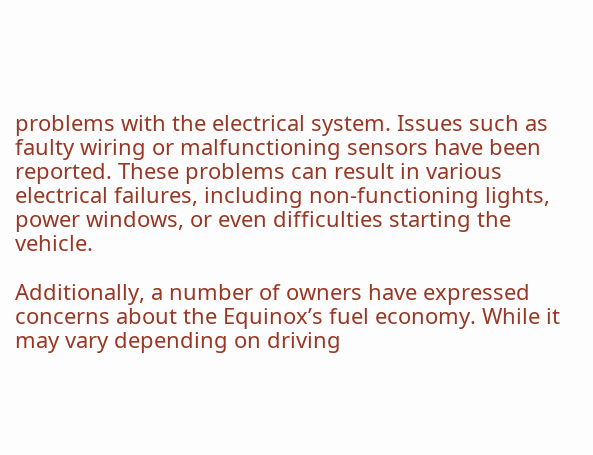problems with the electrical system. Issues such as faulty wiring or malfunctioning sensors have been reported. These problems can result in various electrical failures, including non-functioning lights, power windows, or even difficulties starting the vehicle.

Additionally, a number of owners have expressed concerns about the Equinox’s fuel economy. While it may vary depending on driving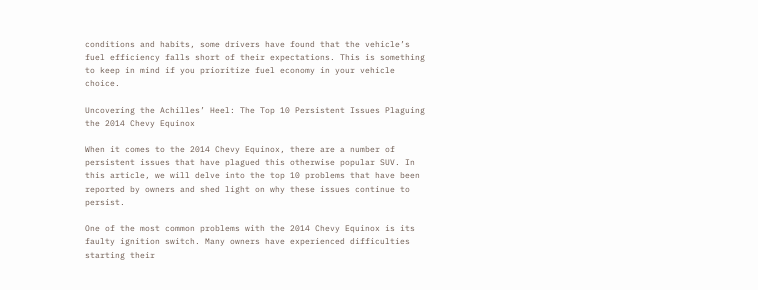conditions and habits, some drivers have found that the vehicle’s fuel efficiency falls short of their expectations. This is something to keep in mind if you prioritize fuel economy in your vehicle choice.

Uncovering the Achilles’ Heel: The Top 10 Persistent Issues Plaguing the 2014 Chevy Equinox

When it comes to the 2014 Chevy Equinox, there are a number of persistent issues that have plagued this otherwise popular SUV. In this article, we will delve into the top 10 problems that have been reported by owners and shed light on why these issues continue to persist.

One of the most common problems with the 2014 Chevy Equinox is its faulty ignition switch. Many owners have experienced difficulties starting their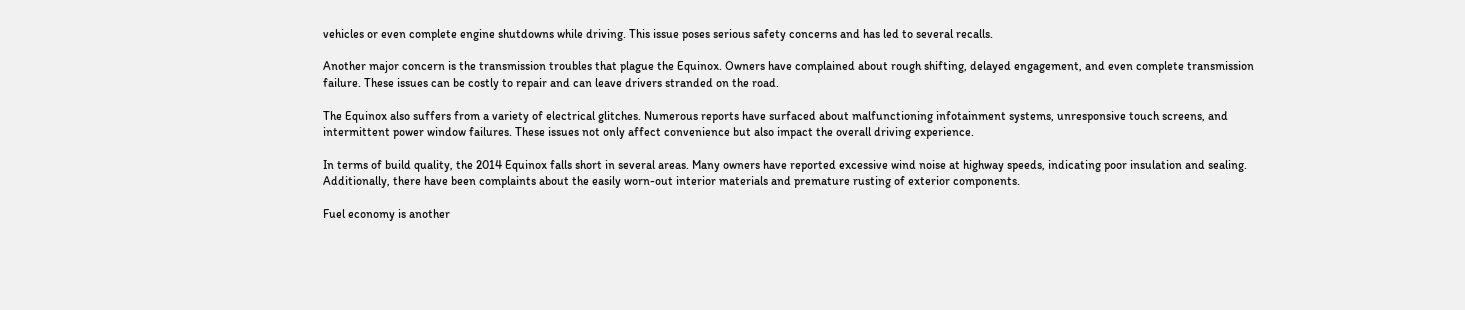vehicles or even complete engine shutdowns while driving. This issue poses serious safety concerns and has led to several recalls.

Another major concern is the transmission troubles that plague the Equinox. Owners have complained about rough shifting, delayed engagement, and even complete transmission failure. These issues can be costly to repair and can leave drivers stranded on the road.

The Equinox also suffers from a variety of electrical glitches. Numerous reports have surfaced about malfunctioning infotainment systems, unresponsive touch screens, and intermittent power window failures. These issues not only affect convenience but also impact the overall driving experience.

In terms of build quality, the 2014 Equinox falls short in several areas. Many owners have reported excessive wind noise at highway speeds, indicating poor insulation and sealing. Additionally, there have been complaints about the easily worn-out interior materials and premature rusting of exterior components.

Fuel economy is another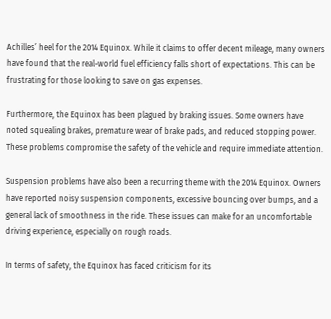Achilles’ heel for the 2014 Equinox. While it claims to offer decent mileage, many owners have found that the real-world fuel efficiency falls short of expectations. This can be frustrating for those looking to save on gas expenses.

Furthermore, the Equinox has been plagued by braking issues. Some owners have noted squealing brakes, premature wear of brake pads, and reduced stopping power. These problems compromise the safety of the vehicle and require immediate attention.

Suspension problems have also been a recurring theme with the 2014 Equinox. Owners have reported noisy suspension components, excessive bouncing over bumps, and a general lack of smoothness in the ride. These issues can make for an uncomfortable driving experience, especially on rough roads.

In terms of safety, the Equinox has faced criticism for its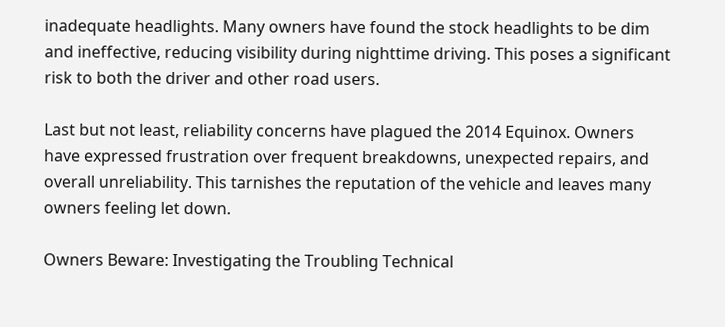inadequate headlights. Many owners have found the stock headlights to be dim and ineffective, reducing visibility during nighttime driving. This poses a significant risk to both the driver and other road users.

Last but not least, reliability concerns have plagued the 2014 Equinox. Owners have expressed frustration over frequent breakdowns, unexpected repairs, and overall unreliability. This tarnishes the reputation of the vehicle and leaves many owners feeling let down.

Owners Beware: Investigating the Troubling Technical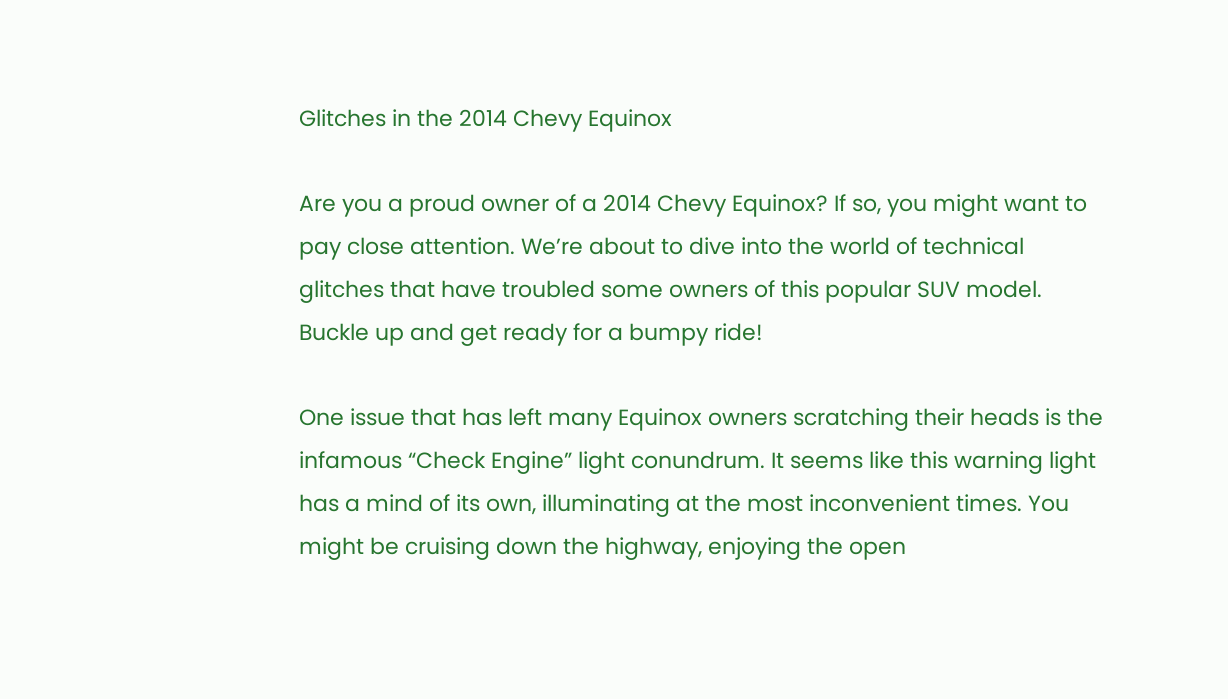Glitches in the 2014 Chevy Equinox

Are you a proud owner of a 2014 Chevy Equinox? If so, you might want to pay close attention. We’re about to dive into the world of technical glitches that have troubled some owners of this popular SUV model. Buckle up and get ready for a bumpy ride!

One issue that has left many Equinox owners scratching their heads is the infamous “Check Engine” light conundrum. It seems like this warning light has a mind of its own, illuminating at the most inconvenient times. You might be cruising down the highway, enjoying the open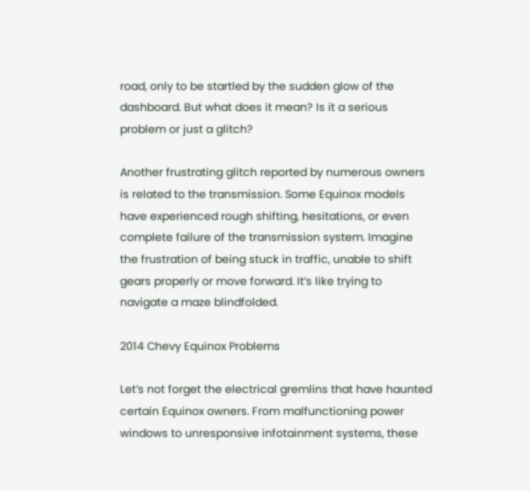road, only to be startled by the sudden glow of the dashboard. But what does it mean? Is it a serious problem or just a glitch?

Another frustrating glitch reported by numerous owners is related to the transmission. Some Equinox models have experienced rough shifting, hesitations, or even complete failure of the transmission system. Imagine the frustration of being stuck in traffic, unable to shift gears properly or move forward. It’s like trying to navigate a maze blindfolded.

2014 Chevy Equinox Problems

Let’s not forget the electrical gremlins that have haunted certain Equinox owners. From malfunctioning power windows to unresponsive infotainment systems, these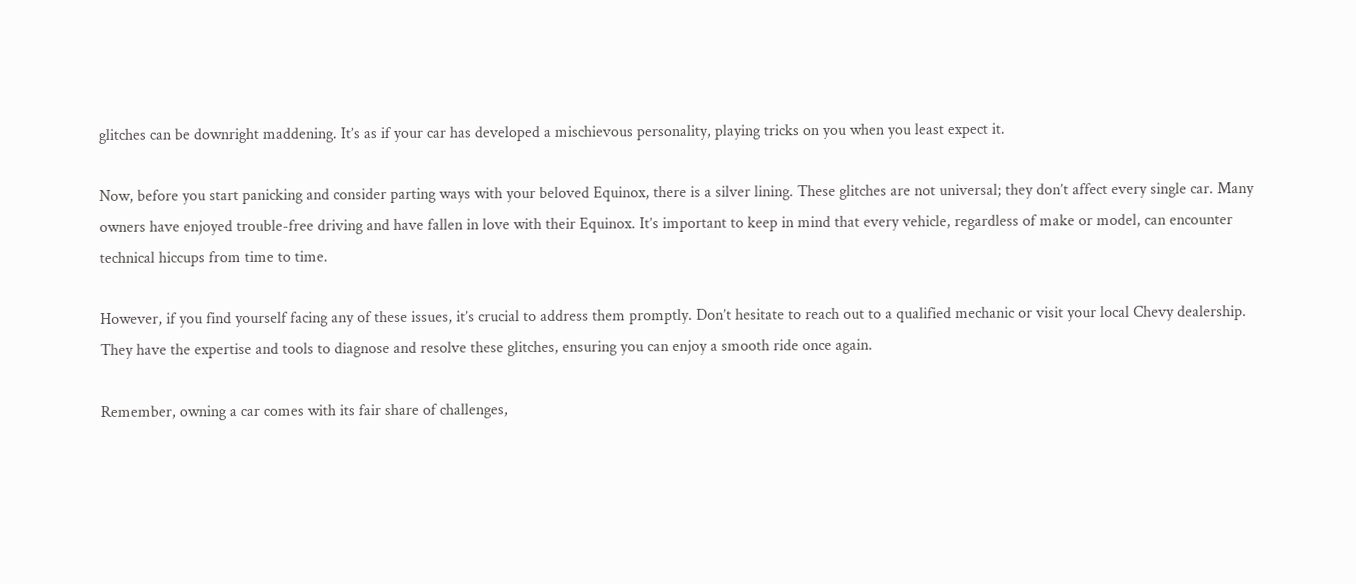glitches can be downright maddening. It’s as if your car has developed a mischievous personality, playing tricks on you when you least expect it.

Now, before you start panicking and consider parting ways with your beloved Equinox, there is a silver lining. These glitches are not universal; they don’t affect every single car. Many owners have enjoyed trouble-free driving and have fallen in love with their Equinox. It’s important to keep in mind that every vehicle, regardless of make or model, can encounter technical hiccups from time to time.

However, if you find yourself facing any of these issues, it’s crucial to address them promptly. Don’t hesitate to reach out to a qualified mechanic or visit your local Chevy dealership. They have the expertise and tools to diagnose and resolve these glitches, ensuring you can enjoy a smooth ride once again.

Remember, owning a car comes with its fair share of challenges,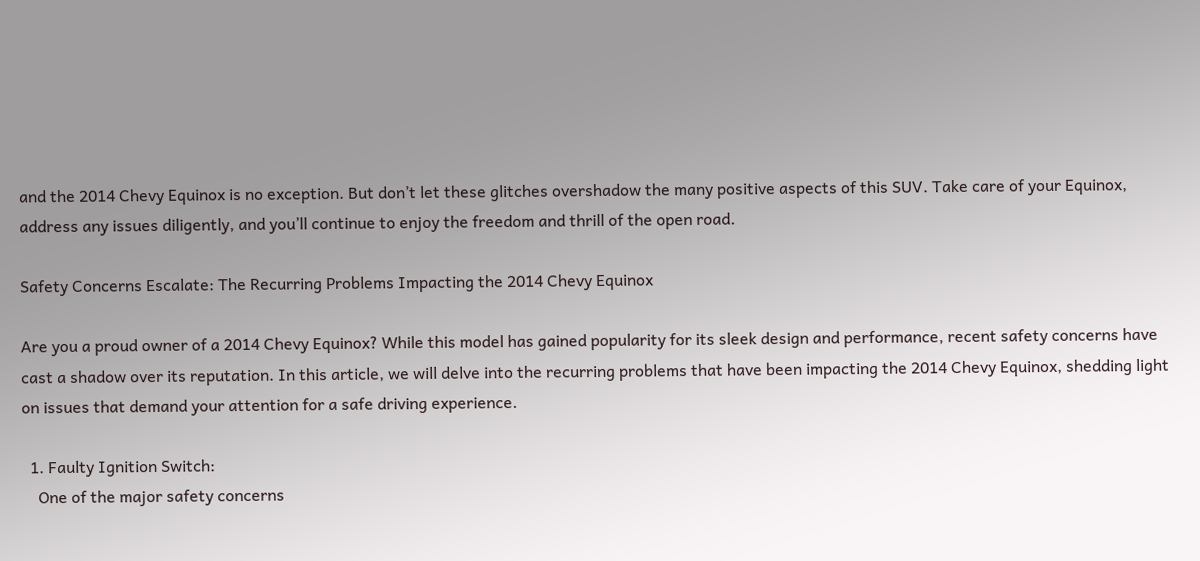and the 2014 Chevy Equinox is no exception. But don’t let these glitches overshadow the many positive aspects of this SUV. Take care of your Equinox, address any issues diligently, and you’ll continue to enjoy the freedom and thrill of the open road.

Safety Concerns Escalate: The Recurring Problems Impacting the 2014 Chevy Equinox

Are you a proud owner of a 2014 Chevy Equinox? While this model has gained popularity for its sleek design and performance, recent safety concerns have cast a shadow over its reputation. In this article, we will delve into the recurring problems that have been impacting the 2014 Chevy Equinox, shedding light on issues that demand your attention for a safe driving experience.

  1. Faulty Ignition Switch:
    One of the major safety concerns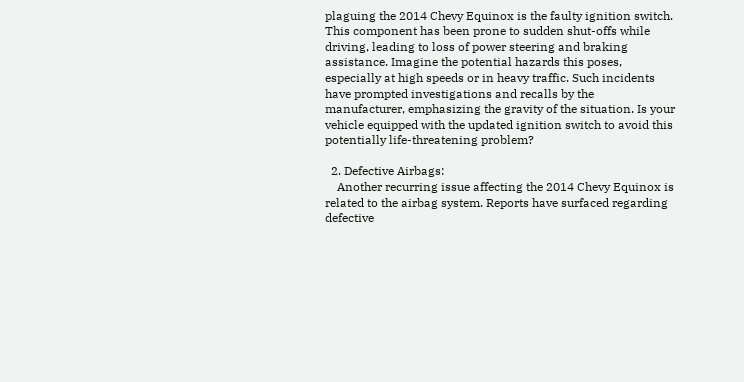plaguing the 2014 Chevy Equinox is the faulty ignition switch. This component has been prone to sudden shut-offs while driving, leading to loss of power steering and braking assistance. Imagine the potential hazards this poses, especially at high speeds or in heavy traffic. Such incidents have prompted investigations and recalls by the manufacturer, emphasizing the gravity of the situation. Is your vehicle equipped with the updated ignition switch to avoid this potentially life-threatening problem?

  2. Defective Airbags:
    Another recurring issue affecting the 2014 Chevy Equinox is related to the airbag system. Reports have surfaced regarding defective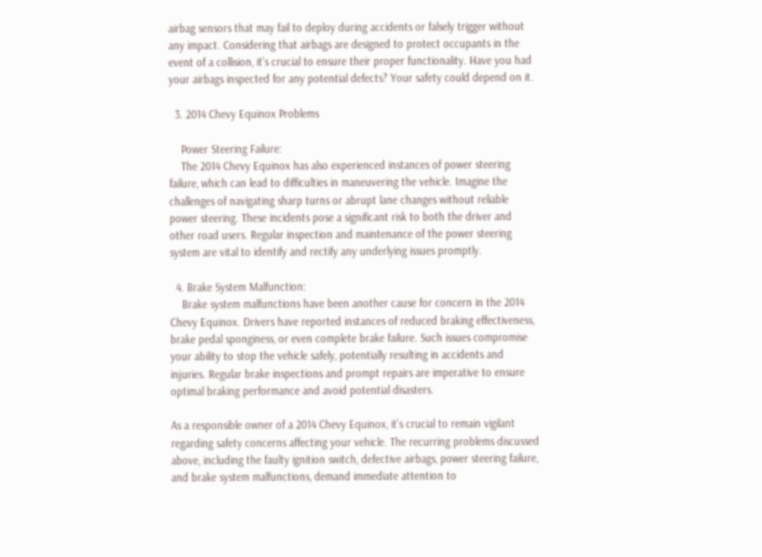airbag sensors that may fail to deploy during accidents or falsely trigger without any impact. Considering that airbags are designed to protect occupants in the event of a collision, it’s crucial to ensure their proper functionality. Have you had your airbags inspected for any potential defects? Your safety could depend on it.

  3. 2014 Chevy Equinox Problems

    Power Steering Failure:
    The 2014 Chevy Equinox has also experienced instances of power steering failure, which can lead to difficulties in maneuvering the vehicle. Imagine the challenges of navigating sharp turns or abrupt lane changes without reliable power steering. These incidents pose a significant risk to both the driver and other road users. Regular inspection and maintenance of the power steering system are vital to identify and rectify any underlying issues promptly.

  4. Brake System Malfunction:
    Brake system malfunctions have been another cause for concern in the 2014 Chevy Equinox. Drivers have reported instances of reduced braking effectiveness, brake pedal sponginess, or even complete brake failure. Such issues compromise your ability to stop the vehicle safely, potentially resulting in accidents and injuries. Regular brake inspections and prompt repairs are imperative to ensure optimal braking performance and avoid potential disasters.

As a responsible owner of a 2014 Chevy Equinox, it’s crucial to remain vigilant regarding safety concerns affecting your vehicle. The recurring problems discussed above, including the faulty ignition switch, defective airbags, power steering failure, and brake system malfunctions, demand immediate attention to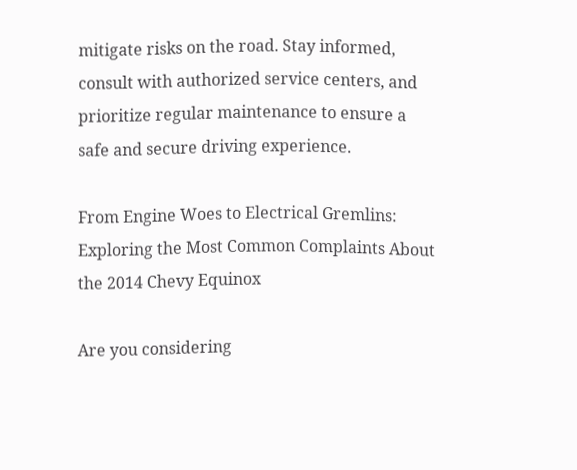mitigate risks on the road. Stay informed, consult with authorized service centers, and prioritize regular maintenance to ensure a safe and secure driving experience.

From Engine Woes to Electrical Gremlins: Exploring the Most Common Complaints About the 2014 Chevy Equinox

Are you considering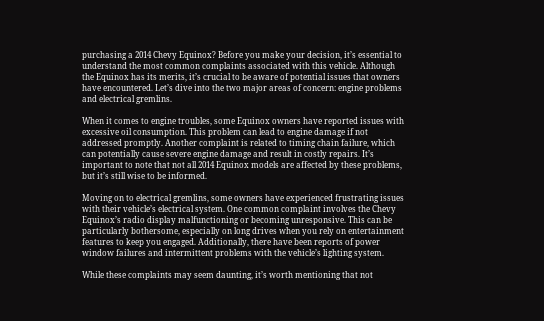purchasing a 2014 Chevy Equinox? Before you make your decision, it’s essential to understand the most common complaints associated with this vehicle. Although the Equinox has its merits, it’s crucial to be aware of potential issues that owners have encountered. Let’s dive into the two major areas of concern: engine problems and electrical gremlins.

When it comes to engine troubles, some Equinox owners have reported issues with excessive oil consumption. This problem can lead to engine damage if not addressed promptly. Another complaint is related to timing chain failure, which can potentially cause severe engine damage and result in costly repairs. It’s important to note that not all 2014 Equinox models are affected by these problems, but it’s still wise to be informed.

Moving on to electrical gremlins, some owners have experienced frustrating issues with their vehicle’s electrical system. One common complaint involves the Chevy Equinox’s radio display malfunctioning or becoming unresponsive. This can be particularly bothersome, especially on long drives when you rely on entertainment features to keep you engaged. Additionally, there have been reports of power window failures and intermittent problems with the vehicle’s lighting system.

While these complaints may seem daunting, it’s worth mentioning that not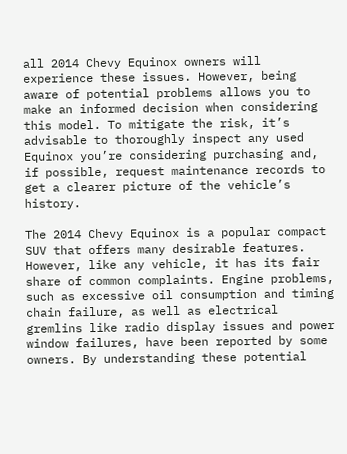all 2014 Chevy Equinox owners will experience these issues. However, being aware of potential problems allows you to make an informed decision when considering this model. To mitigate the risk, it’s advisable to thoroughly inspect any used Equinox you’re considering purchasing and, if possible, request maintenance records to get a clearer picture of the vehicle’s history.

The 2014 Chevy Equinox is a popular compact SUV that offers many desirable features. However, like any vehicle, it has its fair share of common complaints. Engine problems, such as excessive oil consumption and timing chain failure, as well as electrical gremlins like radio display issues and power window failures, have been reported by some owners. By understanding these potential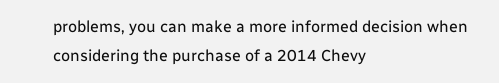problems, you can make a more informed decision when considering the purchase of a 2014 Chevy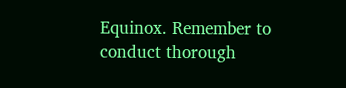Equinox. Remember to conduct thorough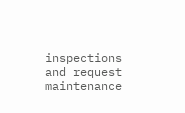inspections and request maintenance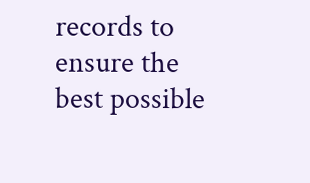records to ensure the best possible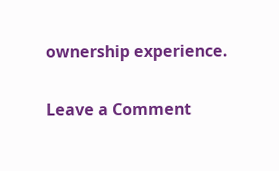ownership experience.

Leave a Comment